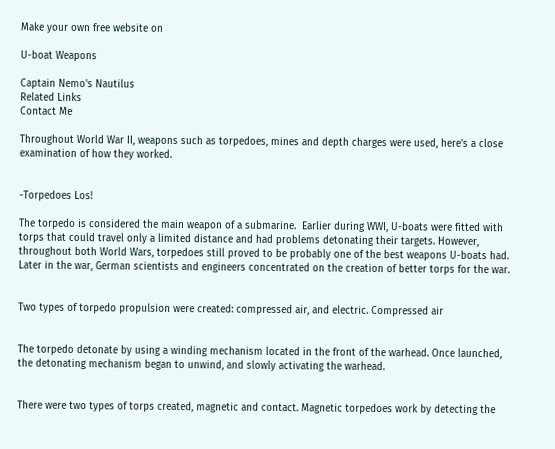Make your own free website on

U-boat Weapons

Captain Nemo's Nautilus
Related Links
Contact Me

Throughout World War II, weapons such as torpedoes, mines and depth charges were used, here's a close examination of how they worked.


-Torpedoes Los!

The torpedo is considered the main weapon of a submarine.  Earlier during WWI, U-boats were fitted with torps that could travel only a limited distance and had problems detonating their targets. However, throughout both World Wars, torpedoes still proved to be probably one of the best weapons U-boats had.  Later in the war, German scientists and engineers concentrated on the creation of better torps for the war.


Two types of torpedo propulsion were created: compressed air, and electric. Compressed air


The torpedo detonate by using a winding mechanism located in the front of the warhead. Once launched, the detonating mechanism began to unwind, and slowly activating the warhead.


There were two types of torps created, magnetic and contact. Magnetic torpedoes work by detecting the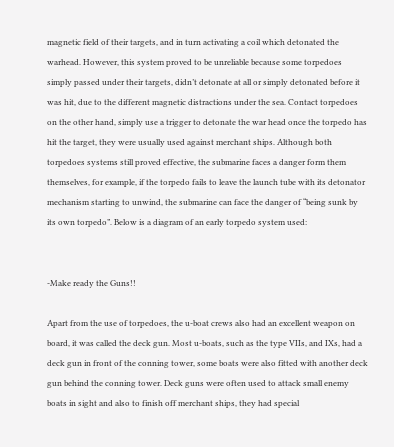magnetic field of their targets, and in turn activating a coil which detonated the warhead. However, this system proved to be unreliable because some torpedoes simply passed under their targets, didn’t detonate at all or simply detonated before it was hit, due to the different magnetic distractions under the sea. Contact torpedoes on the other hand, simply use a trigger to detonate the war head once the torpedo has hit the target, they were usually used against merchant ships. Although both torpedoes systems still proved effective, the submarine faces a danger form them themselves, for example, if the torpedo fails to leave the launch tube with its detonator mechanism starting to unwind, the submarine can face the danger of “being sunk by its own torpedo”. Below is a diagram of an early torpedo system used:


-Make ready the Guns!!

Apart from the use of torpedoes, the u-boat crews also had an excellent weapon on board, it was called the deck gun. Most u-boats, such as the type VIIs, and IXs, had a deck gun in front of the conning tower, some boats were also fitted with another deck gun behind the conning tower. Deck guns were often used to attack small enemy boats in sight and also to finish off merchant ships, they had special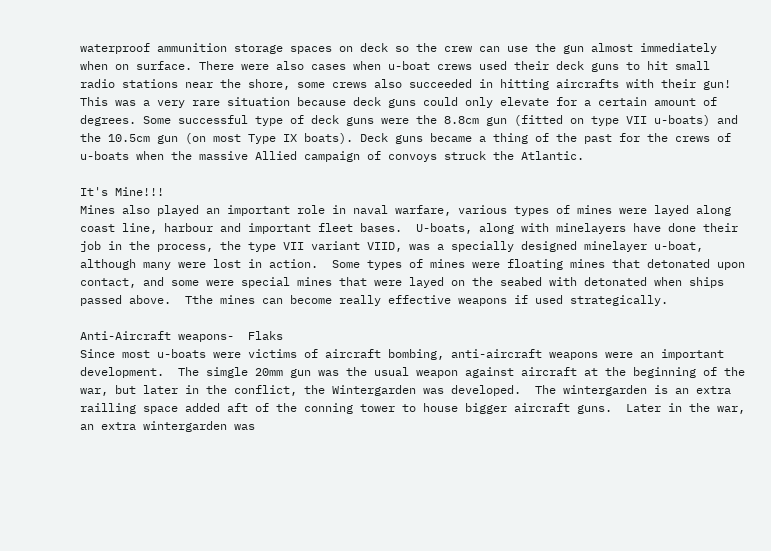waterproof ammunition storage spaces on deck so the crew can use the gun almost immediately when on surface. There were also cases when u-boat crews used their deck guns to hit small radio stations near the shore, some crews also succeeded in hitting aircrafts with their gun! This was a very rare situation because deck guns could only elevate for a certain amount of degrees. Some successful type of deck guns were the 8.8cm gun (fitted on type VII u-boats) and the 10.5cm gun (on most Type IX boats). Deck guns became a thing of the past for the crews of u-boats when the massive Allied campaign of convoys struck the Atlantic.

It's Mine!!!
Mines also played an important role in naval warfare, various types of mines were layed along coast line, harbour and important fleet bases.  U-boats, along with minelayers have done their job in the process, the type VII variant VIID, was a specially designed minelayer u-boat, although many were lost in action.  Some types of mines were floating mines that detonated upon contact, and some were special mines that were layed on the seabed with detonated when ships passed above.  Tthe mines can become really effective weapons if used strategically.

Anti-Aircraft weapons-  Flaks
Since most u-boats were victims of aircraft bombing, anti-aircraft weapons were an important development.  The simgle 20mm gun was the usual weapon against aircraft at the beginning of the war, but later in the conflict, the Wintergarden was developed.  The wintergarden is an extra railling space added aft of the conning tower to house bigger aircraft guns.  Later in the war, an extra wintergarden was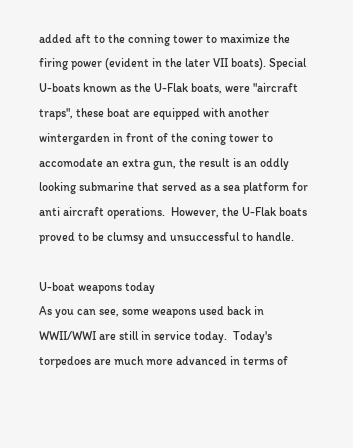added aft to the conning tower to maximize the firing power (evident in the later VII boats). Special U-boats known as the U-Flak boats, were "aircraft traps", these boat are equipped with another wintergarden in front of the coning tower to accomodate an extra gun, the result is an oddly looking submarine that served as a sea platform for anti aircraft operations.  However, the U-Flak boats proved to be clumsy and unsuccessful to handle.

U-boat weapons today
As you can see, some weapons used back in WWII/WWI are still in service today.  Today's torpedoes are much more advanced in terms of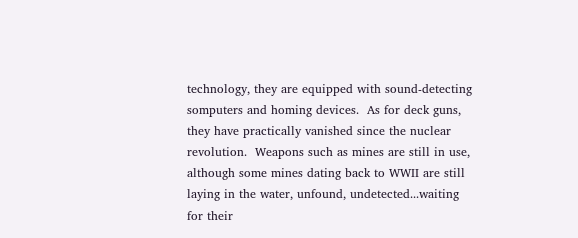technology, they are equipped with sound-detecting somputers and homing devices.  As for deck guns, they have practically vanished since the nuclear revolution.  Weapons such as mines are still in use, although some mines dating back to WWII are still laying in the water, unfound, undetected...waiting for their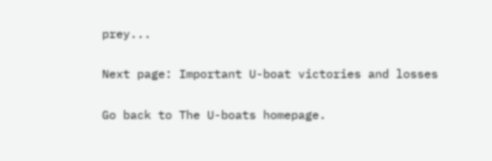prey...

Next page: Important U-boat victories and losses

Go back to The U-boats homepage.